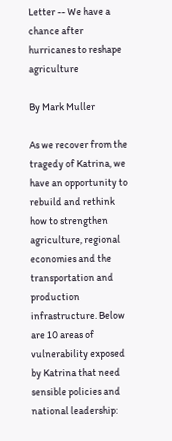Letter -- We have a chance after hurricanes to reshape agriculture

By Mark Muller

As we recover from the tragedy of Katrina, we have an opportunity to rebuild and rethink how to strengthen agriculture, regional economies and the transportation and production infrastructure. Below are 10 areas of vulnerability exposed by Katrina that need sensible policies and national leadership: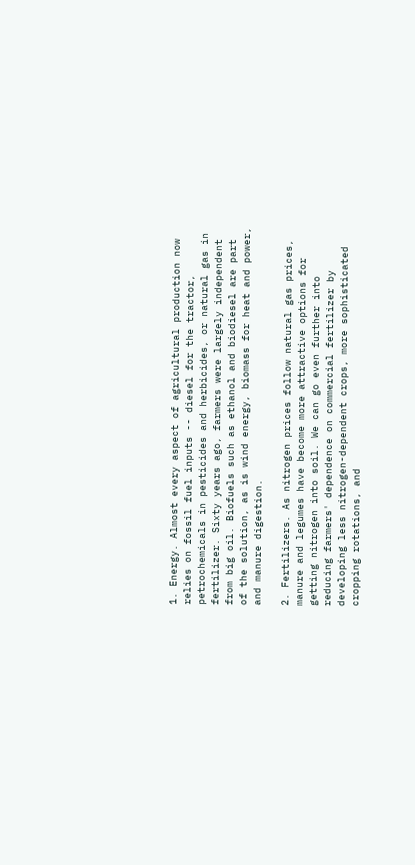1. Energy. Almost every aspect of agricultural production now relies on fossil fuel inputs -- diesel for the tractor, petrochemicals in pesticides and herbicides, or natural gas in fertilizer. Sixty years ago, farmers were largely independent from big oil. Biofuels such as ethanol and biodiesel are part of the solution, as is wind energy, biomass for heat and power, and manure digestion.

2. Fertilizers. As nitrogen prices follow natural gas prices, manure and legumes have become more attractive options for getting nitrogen into soil. We can go even further into reducing farmers' dependence on commercial fertilizer by developing less nitrogen-dependent crops, more sophisticated cropping rotations, and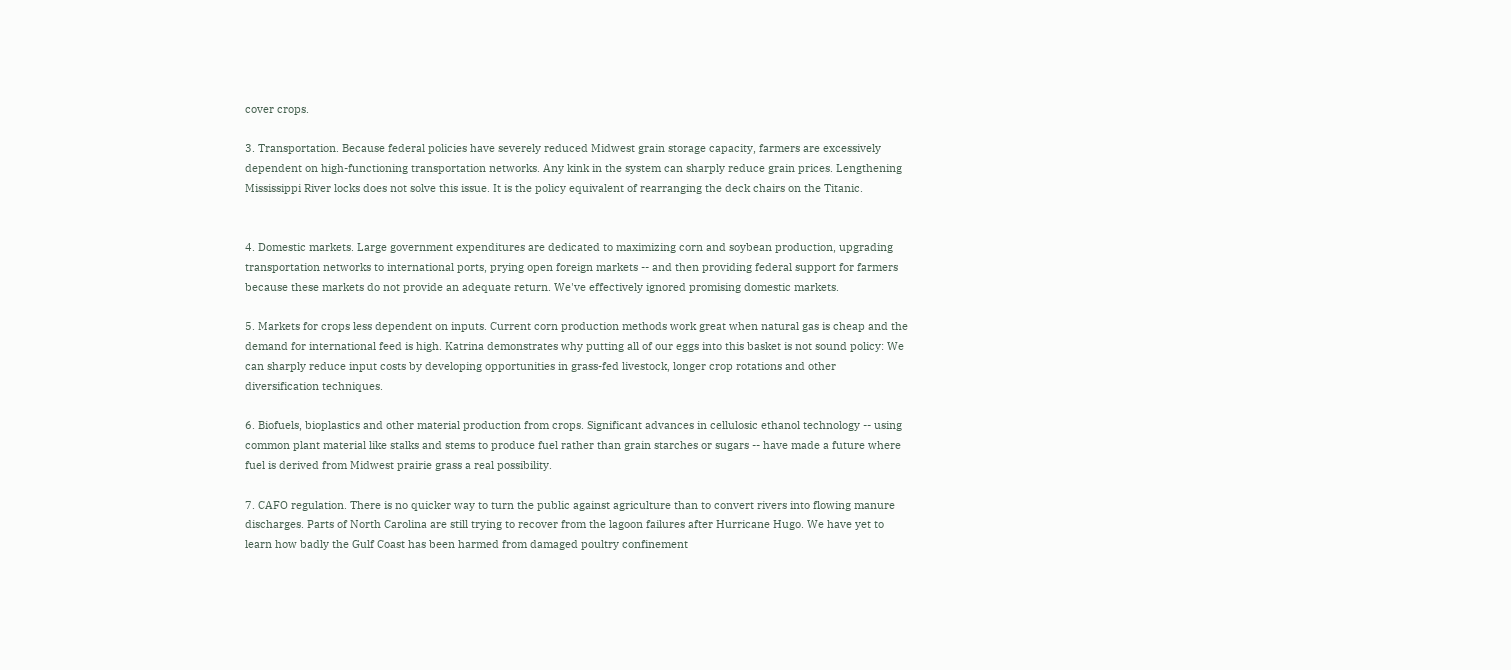cover crops.

3. Transportation. Because federal policies have severely reduced Midwest grain storage capacity, farmers are excessively dependent on high-functioning transportation networks. Any kink in the system can sharply reduce grain prices. Lengthening Mississippi River locks does not solve this issue. It is the policy equivalent of rearranging the deck chairs on the Titanic.


4. Domestic markets. Large government expenditures are dedicated to maximizing corn and soybean production, upgrading transportation networks to international ports, prying open foreign markets -- and then providing federal support for farmers because these markets do not provide an adequate return. We've effectively ignored promising domestic markets.

5. Markets for crops less dependent on inputs. Current corn production methods work great when natural gas is cheap and the demand for international feed is high. Katrina demonstrates why putting all of our eggs into this basket is not sound policy: We can sharply reduce input costs by developing opportunities in grass-fed livestock, longer crop rotations and other diversification techniques.

6. Biofuels, bioplastics and other material production from crops. Significant advances in cellulosic ethanol technology -- using common plant material like stalks and stems to produce fuel rather than grain starches or sugars -- have made a future where fuel is derived from Midwest prairie grass a real possibility.

7. CAFO regulation. There is no quicker way to turn the public against agriculture than to convert rivers into flowing manure discharges. Parts of North Carolina are still trying to recover from the lagoon failures after Hurricane Hugo. We have yet to learn how badly the Gulf Coast has been harmed from damaged poultry confinement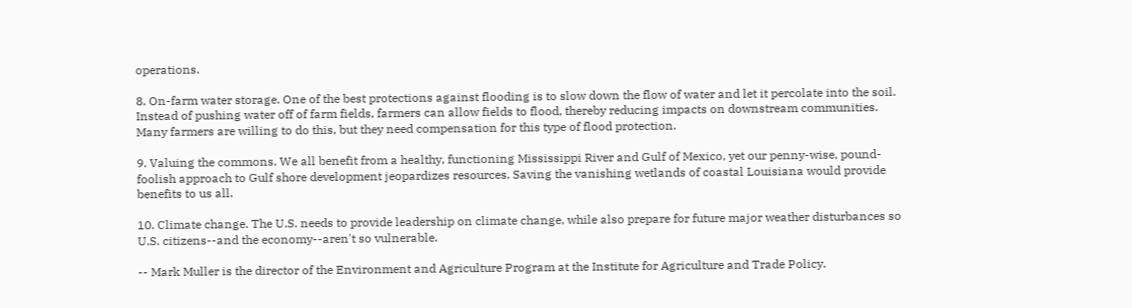operations.

8. On-farm water storage. One of the best protections against flooding is to slow down the flow of water and let it percolate into the soil. Instead of pushing water off of farm fields, farmers can allow fields to flood, thereby reducing impacts on downstream communities. Many farmers are willing to do this, but they need compensation for this type of flood protection.

9. Valuing the commons. We all benefit from a healthy, functioning Mississippi River and Gulf of Mexico, yet our penny-wise, pound-foolish approach to Gulf shore development jeopardizes resources. Saving the vanishing wetlands of coastal Louisiana would provide benefits to us all.

10. Climate change. The U.S. needs to provide leadership on climate change, while also prepare for future major weather disturbances so U.S. citizens--and the economy--aren't so vulnerable.

-- Mark Muller is the director of the Environment and Agriculture Program at the Institute for Agriculture and Trade Policy.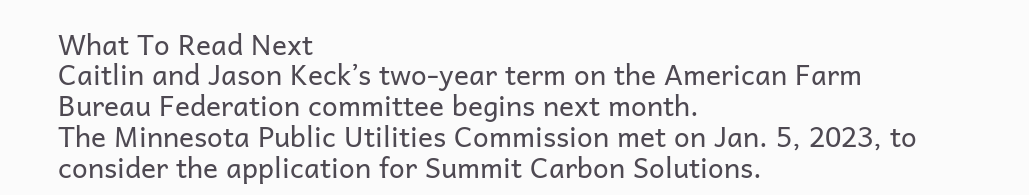What To Read Next
Caitlin and Jason Keck’s two-year term on the American Farm Bureau Federation committee begins next month.
The Minnesota Public Utilities Commission met on Jan. 5, 2023, to consider the application for Summit Carbon Solutions.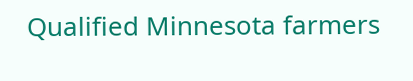Qualified Minnesota farmers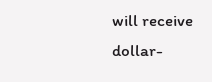will receive dollar-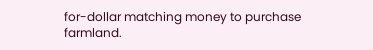for-dollar matching money to purchase farmland.